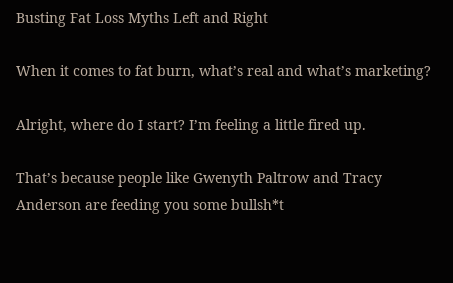Busting Fat Loss Myths Left and Right

When it comes to fat burn, what’s real and what’s marketing?

Alright, where do I start? I’m feeling a little fired up.

That’s because people like Gwenyth Paltrow and Tracy Anderson are feeding you some bullsh*t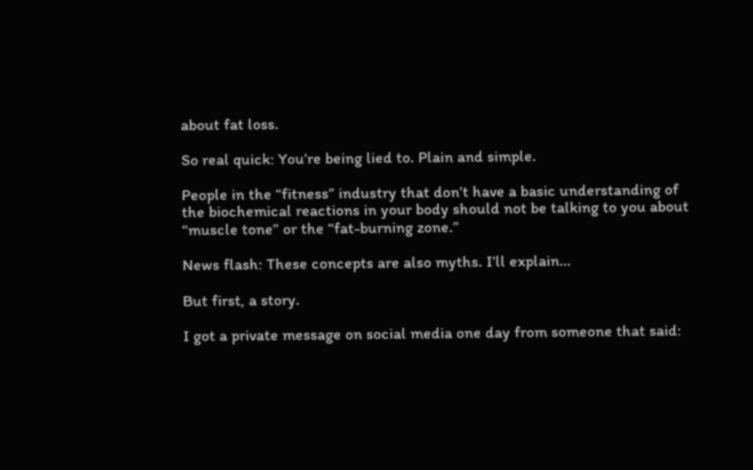about fat loss.

So real quick: You’re being lied to. Plain and simple.

People in the “fitness” industry that don’t have a basic understanding of the biochemical reactions in your body should not be talking to you about “muscle tone” or the “fat-burning zone.”

News flash: These concepts are also myths. I’ll explain…

But first, a story.

I got a private message on social media one day from someone that said: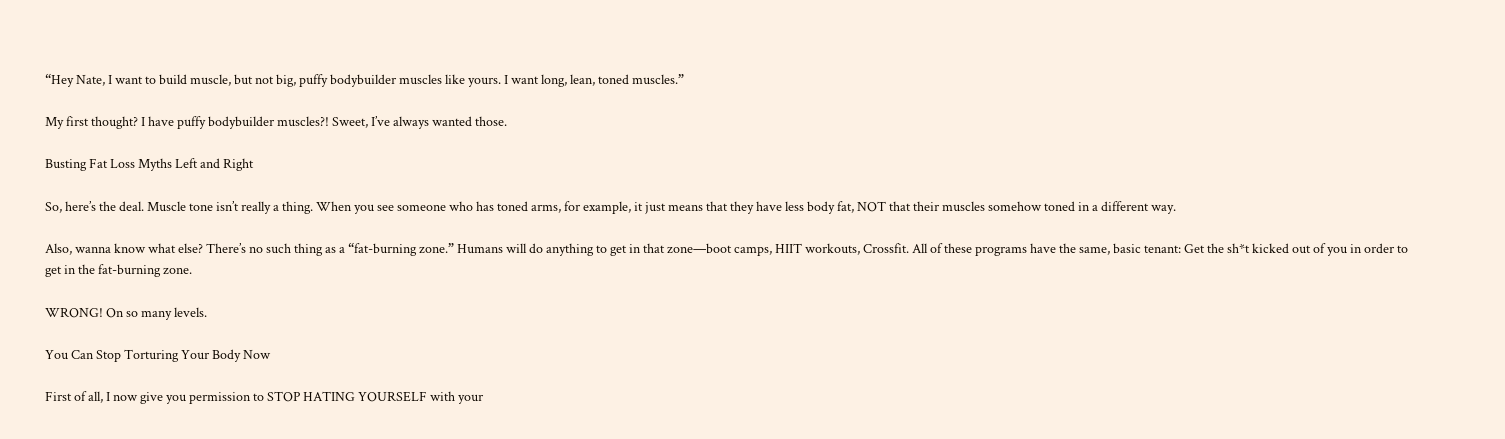“Hey Nate, I want to build muscle, but not big, puffy bodybuilder muscles like yours. I want long, lean, toned muscles.”

My first thought? I have puffy bodybuilder muscles?! Sweet, I’ve always wanted those.

Busting Fat Loss Myths Left and Right

So, here’s the deal. Muscle tone isn’t really a thing. When you see someone who has toned arms, for example, it just means that they have less body fat, NOT that their muscles somehow toned in a different way.

Also, wanna know what else? There’s no such thing as a “fat-burning zone.” Humans will do anything to get in that zone—boot camps, HIIT workouts, Crossfit. All of these programs have the same, basic tenant: Get the sh*t kicked out of you in order to get in the fat-burning zone.

WRONG! On so many levels.

You Can Stop Torturing Your Body Now

First of all, I now give you permission to STOP HATING YOURSELF with your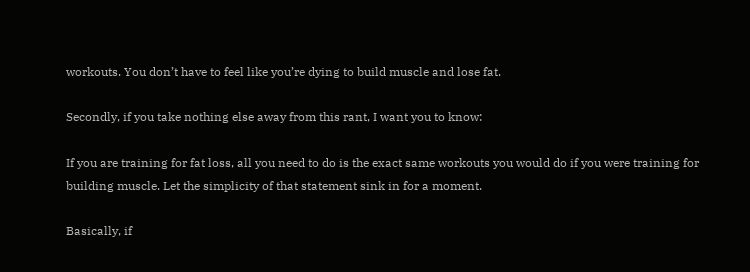workouts. You don’t have to feel like you’re dying to build muscle and lose fat.

Secondly, if you take nothing else away from this rant, I want you to know:

If you are training for fat loss, all you need to do is the exact same workouts you would do if you were training for building muscle. Let the simplicity of that statement sink in for a moment.

Basically, if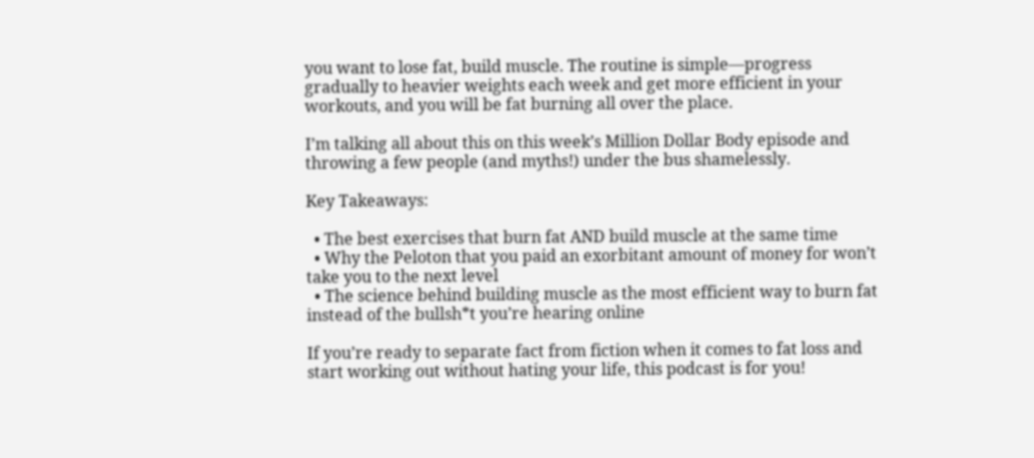you want to lose fat, build muscle. The routine is simple—progress gradually to heavier weights each week and get more efficient in your workouts, and you will be fat burning all over the place.

I’m talking all about this on this week’s Million Dollar Body episode and throwing a few people (and myths!) under the bus shamelessly.

Key Takeaways:

  • The best exercises that burn fat AND build muscle at the same time
  • Why the Peloton that you paid an exorbitant amount of money for won’t take you to the next level
  • The science behind building muscle as the most efficient way to burn fat instead of the bullsh*t you’re hearing online

If you’re ready to separate fact from fiction when it comes to fat loss and start working out without hating your life, this podcast is for you!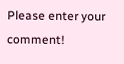Please enter your comment!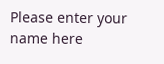Please enter your name here